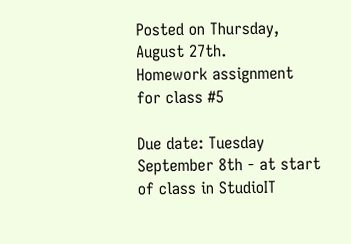Posted on Thursday, August 27th.
Homework assignment for class #5

Due date: Tuesday September 8th - at start of class in StudioIT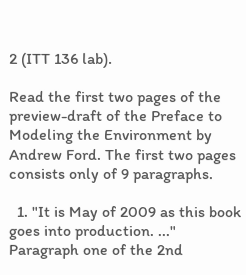2 (ITT 136 lab).

Read the first two pages of the preview-draft of the Preface to Modeling the Environment by Andrew Ford. The first two pages consists only of 9 paragraphs.

  1. "It is May of 2009 as this book goes into production. ..." Paragraph one of the 2nd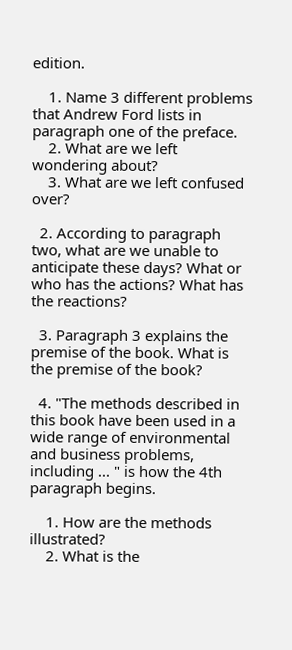edition.

    1. Name 3 different problems that Andrew Ford lists in paragraph one of the preface.
    2. What are we left wondering about?
    3. What are we left confused over?

  2. According to paragraph two, what are we unable to anticipate these days? What or who has the actions? What has the reactions?

  3. Paragraph 3 explains the premise of the book. What is the premise of the book?

  4. "The methods described in this book have been used in a wide range of environmental and business problems, including ... " is how the 4th paragraph begins.

    1. How are the methods illustrated?
    2. What is the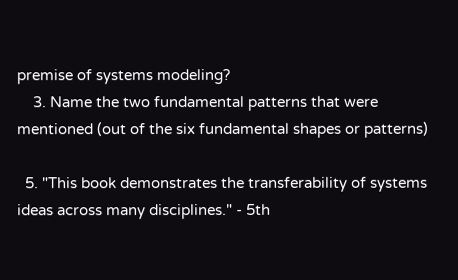premise of systems modeling?
    3. Name the two fundamental patterns that were mentioned (out of the six fundamental shapes or patterns)

  5. "This book demonstrates the transferability of systems ideas across many disciplines." - 5th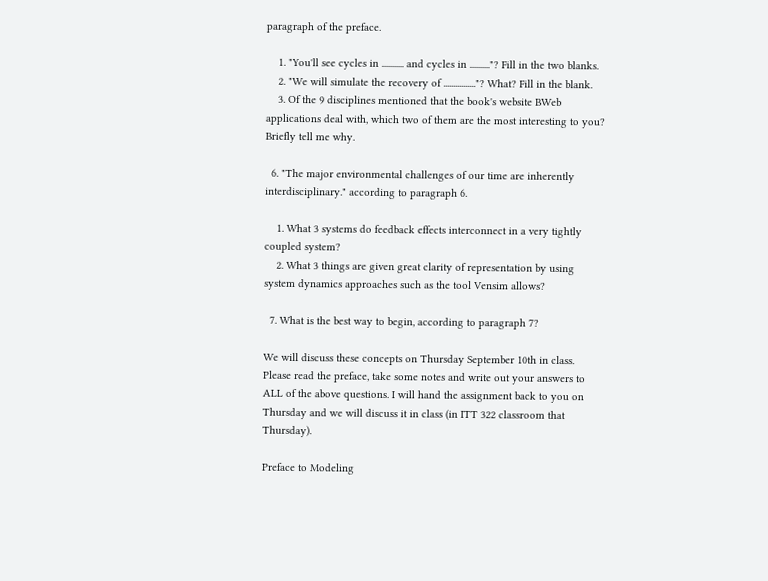paragraph of the preface.

    1. "You'll see cycles in ........... and cycles in .........."? Fill in the two blanks.
    2. "We will simulate the recovery of ................"? What? Fill in the blank.
    3. Of the 9 disciplines mentioned that the book's website BWeb applications deal with, which two of them are the most interesting to you? Briefly tell me why.

  6. "The major environmental challenges of our time are inherently interdisciplinary." according to paragraph 6.

    1. What 3 systems do feedback effects interconnect in a very tightly coupled system?
    2. What 3 things are given great clarity of representation by using system dynamics approaches such as the tool Vensim allows?

  7. What is the best way to begin, according to paragraph 7?

We will discuss these concepts on Thursday September 10th in class.
Please read the preface, take some notes and write out your answers to ALL of the above questions. I will hand the assignment back to you on Thursday and we will discuss it in class (in ITT 322 classroom that Thursday).

Preface to Modeling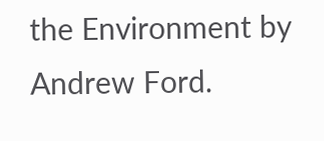the Environment by Andrew Ford.